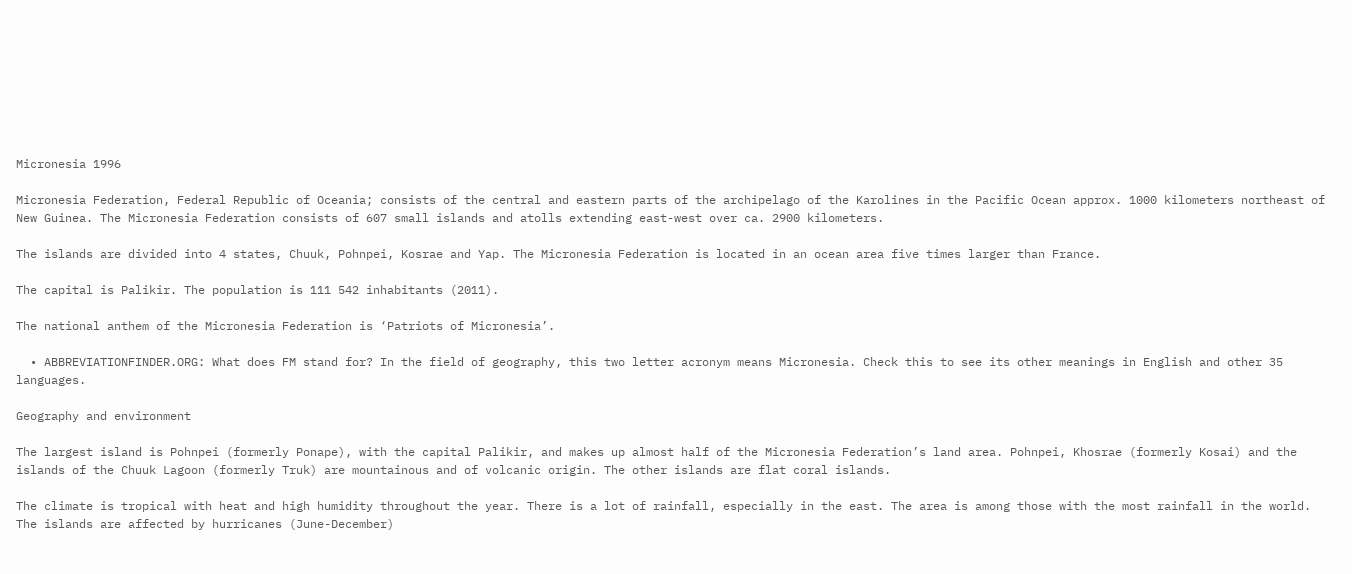Micronesia 1996

Micronesia Federation, Federal Republic of Oceania; consists of the central and eastern parts of the archipelago of the Karolines in the Pacific Ocean approx. 1000 kilometers northeast of New Guinea. The Micronesia Federation consists of 607 small islands and atolls extending east-west over ca. 2900 kilometers.

The islands are divided into 4 states, Chuuk, Pohnpei, Kosrae and Yap. The Micronesia Federation is located in an ocean area five times larger than France.

The capital is Palikir. The population is 111 542 inhabitants (2011).

The national anthem of the Micronesia Federation is ‘Patriots of Micronesia’.

  • ABBREVIATIONFINDER.ORG: What does FM stand for? In the field of geography, this two letter acronym means Micronesia. Check this to see its other meanings in English and other 35 languages.

Geography and environment

The largest island is Pohnpei (formerly Ponape), with the capital Palikir, and makes up almost half of the Micronesia Federation’s land area. Pohnpei, Khosrae (formerly Kosai) and the islands of the Chuuk Lagoon (formerly Truk) are mountainous and of volcanic origin. The other islands are flat coral islands.

The climate is tropical with heat and high humidity throughout the year. There is a lot of rainfall, especially in the east. The area is among those with the most rainfall in the world. The islands are affected by hurricanes (June-December)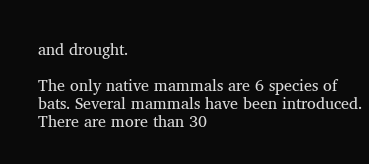and drought.

The only native mammals are 6 species of bats. Several mammals have been introduced. There are more than 30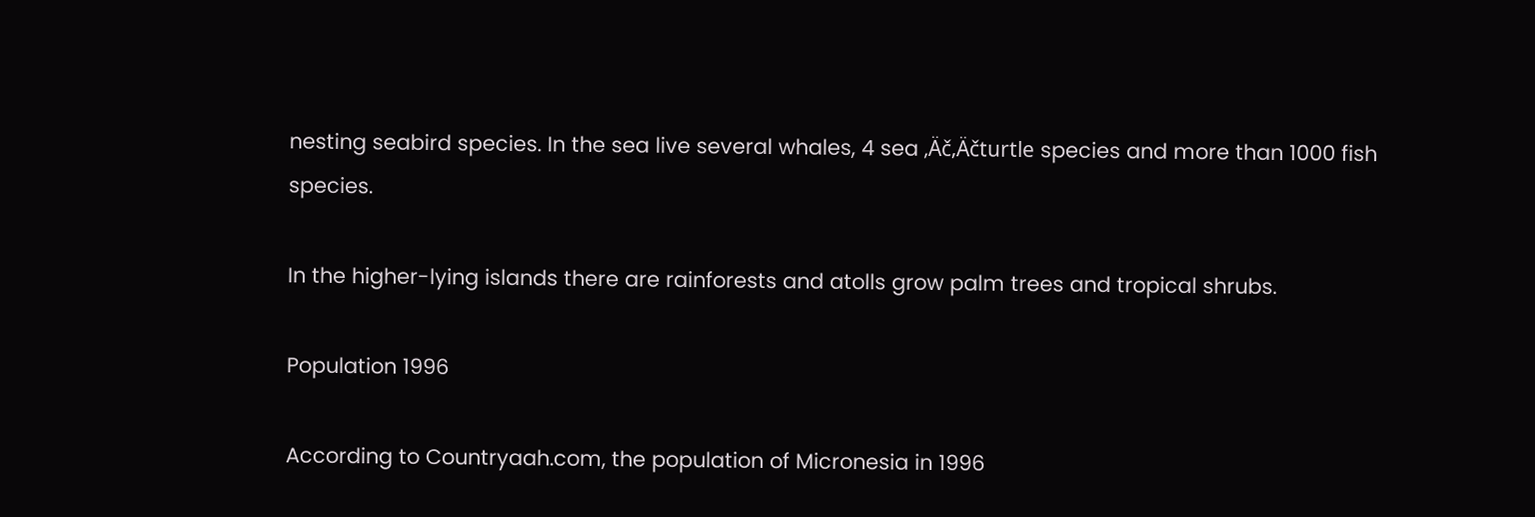nesting seabird species. In the sea live several whales, 4 sea ‚Äč‚Äčturtle species and more than 1000 fish species.

In the higher-lying islands there are rainforests and atolls grow palm trees and tropical shrubs.

Population 1996

According to Countryaah.com, the population of Micronesia in 1996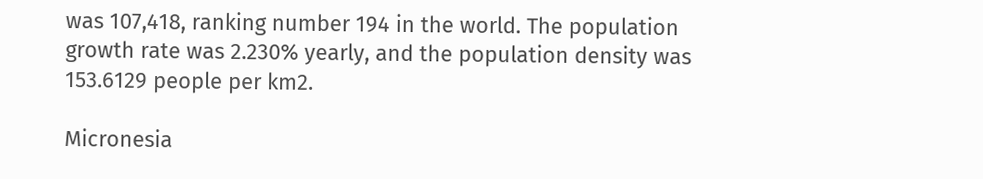was 107,418, ranking number 194 in the world. The population growth rate was 2.230% yearly, and the population density was 153.6129 people per km2.

Micronesia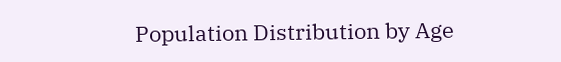Population Distribution by Age